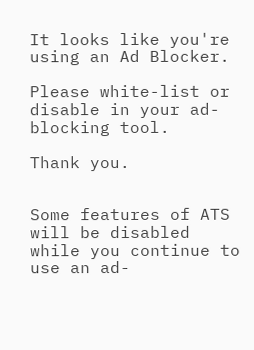It looks like you're using an Ad Blocker.

Please white-list or disable in your ad-blocking tool.

Thank you.


Some features of ATS will be disabled while you continue to use an ad-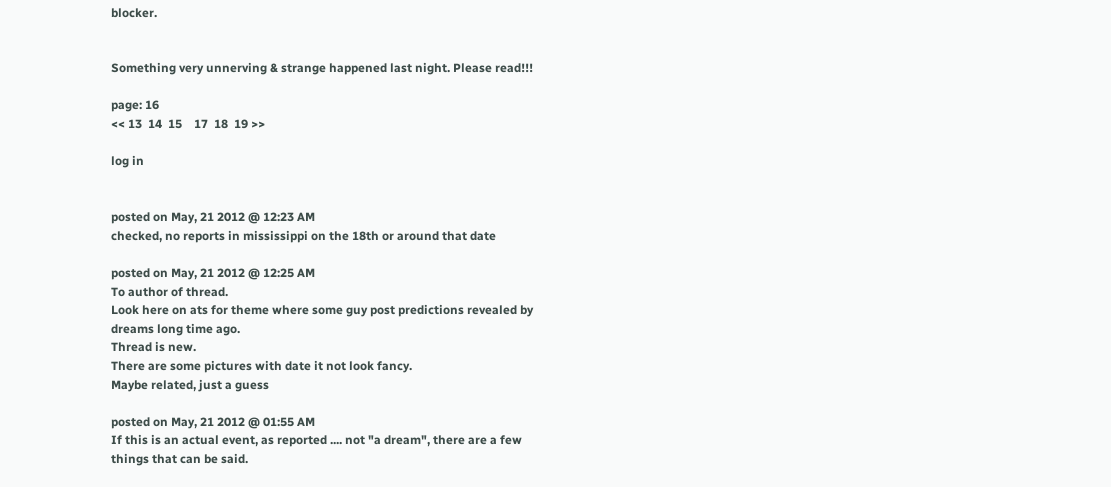blocker.


Something very unnerving & strange happened last night. Please read!!!

page: 16
<< 13  14  15    17  18  19 >>

log in


posted on May, 21 2012 @ 12:23 AM
checked, no reports in mississippi on the 18th or around that date

posted on May, 21 2012 @ 12:25 AM
To author of thread.
Look here on ats for theme where some guy post predictions revealed by dreams long time ago.
Thread is new.
There are some pictures with date it not look fancy.
Maybe related, just a guess

posted on May, 21 2012 @ 01:55 AM
If this is an actual event, as reported .... not "a dream", there are a few things that can be said.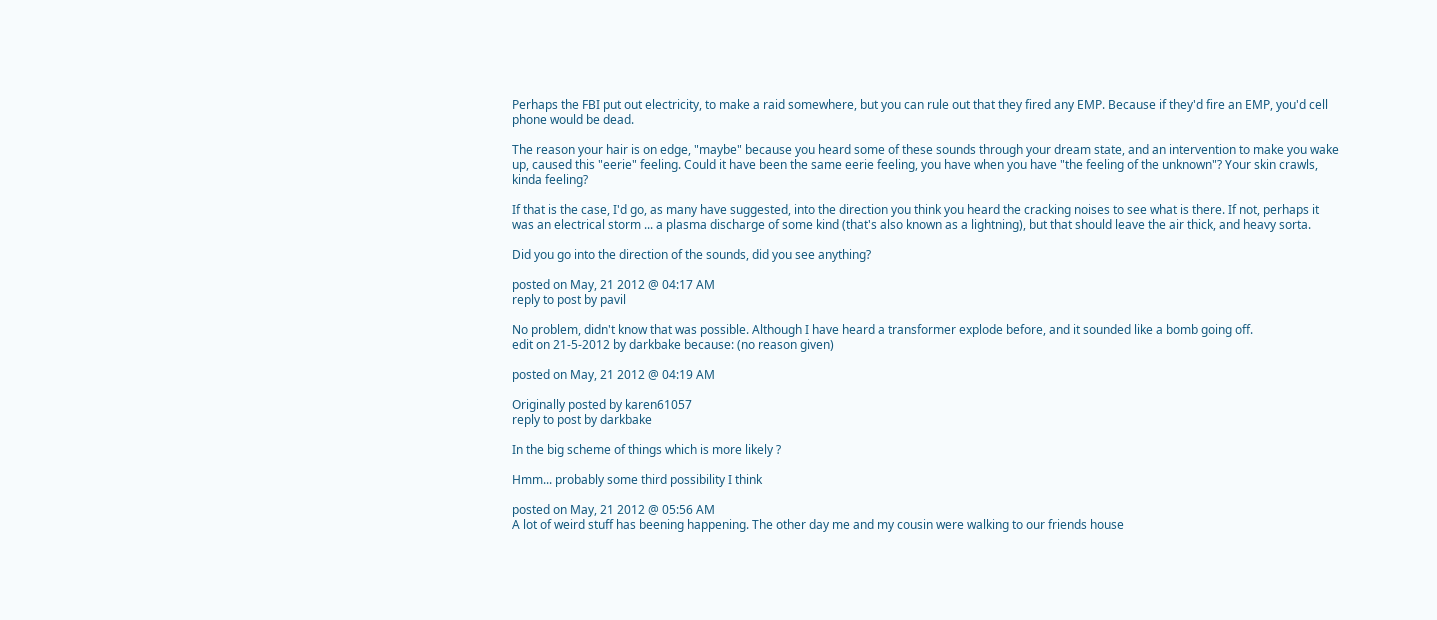Perhaps the FBI put out electricity, to make a raid somewhere, but you can rule out that they fired any EMP. Because if they'd fire an EMP, you'd cell phone would be dead.

The reason your hair is on edge, "maybe" because you heard some of these sounds through your dream state, and an intervention to make you wake up, caused this "eerie" feeling. Could it have been the same eerie feeling, you have when you have "the feeling of the unknown"? Your skin crawls, kinda feeling?

If that is the case, I'd go, as many have suggested, into the direction you think you heard the cracking noises to see what is there. If not, perhaps it was an electrical storm ... a plasma discharge of some kind (that's also known as a lightning), but that should leave the air thick, and heavy sorta.

Did you go into the direction of the sounds, did you see anything?

posted on May, 21 2012 @ 04:17 AM
reply to post by pavil

No problem, didn't know that was possible. Although I have heard a transformer explode before, and it sounded like a bomb going off.
edit on 21-5-2012 by darkbake because: (no reason given)

posted on May, 21 2012 @ 04:19 AM

Originally posted by karen61057
reply to post by darkbake

In the big scheme of things which is more likely ?

Hmm... probably some third possibility I think

posted on May, 21 2012 @ 05:56 AM
A lot of weird stuff has beening happening. The other day me and my cousin were walking to our friends house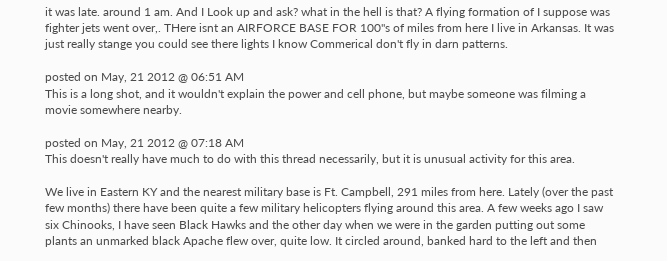it was late. around 1 am. And I Look up and ask? what in the hell is that? A flying formation of I suppose was fighter jets went over,. THere isnt an AIRFORCE BASE FOR 100"s of miles from here I live in Arkansas. It was just really stange you could see there lights I know Commerical don't fly in darn patterns.

posted on May, 21 2012 @ 06:51 AM
This is a long shot, and it wouldn't explain the power and cell phone, but maybe someone was filming a movie somewhere nearby.

posted on May, 21 2012 @ 07:18 AM
This doesn't really have much to do with this thread necessarily, but it is unusual activity for this area.

We live in Eastern KY and the nearest military base is Ft. Campbell, 291 miles from here. Lately (over the past few months) there have been quite a few military helicopters flying around this area. A few weeks ago I saw six Chinooks, I have seen Black Hawks and the other day when we were in the garden putting out some plants an unmarked black Apache flew over, quite low. It circled around, banked hard to the left and then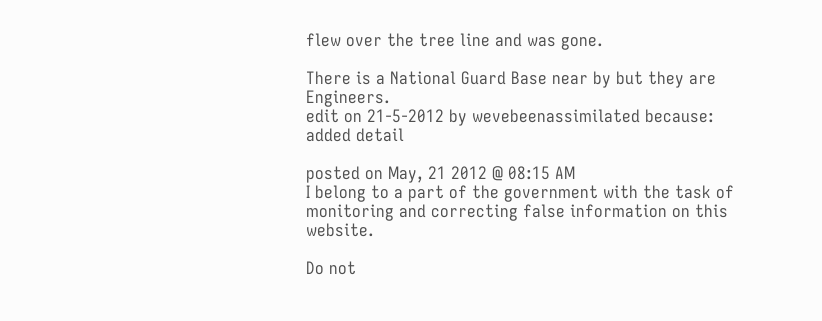flew over the tree line and was gone.

There is a National Guard Base near by but they are Engineers.
edit on 21-5-2012 by wevebeenassimilated because: added detail

posted on May, 21 2012 @ 08:15 AM
I belong to a part of the government with the task of monitoring and correcting false information on this website.

Do not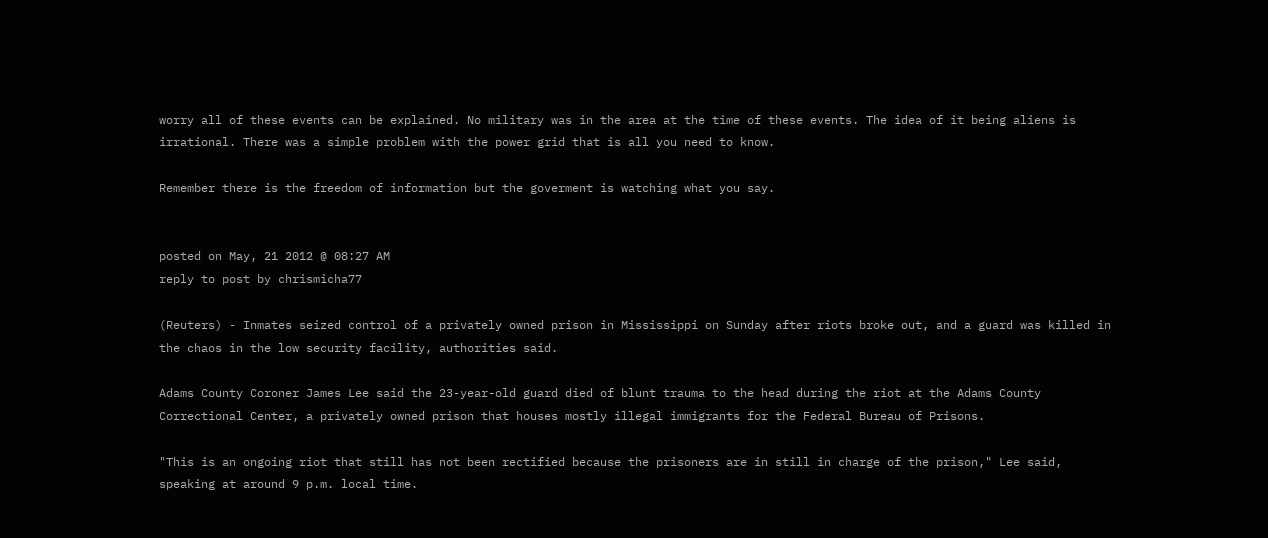worry all of these events can be explained. No military was in the area at the time of these events. The idea of it being aliens is irrational. There was a simple problem with the power grid that is all you need to know.

Remember there is the freedom of information but the goverment is watching what you say.


posted on May, 21 2012 @ 08:27 AM
reply to post by chrismicha77

(Reuters) - Inmates seized control of a privately owned prison in Mississippi on Sunday after riots broke out, and a guard was killed in the chaos in the low security facility, authorities said.

Adams County Coroner James Lee said the 23-year-old guard died of blunt trauma to the head during the riot at the Adams County Correctional Center, a privately owned prison that houses mostly illegal immigrants for the Federal Bureau of Prisons.

"This is an ongoing riot that still has not been rectified because the prisoners are in still in charge of the prison," Lee said, speaking at around 9 p.m. local time.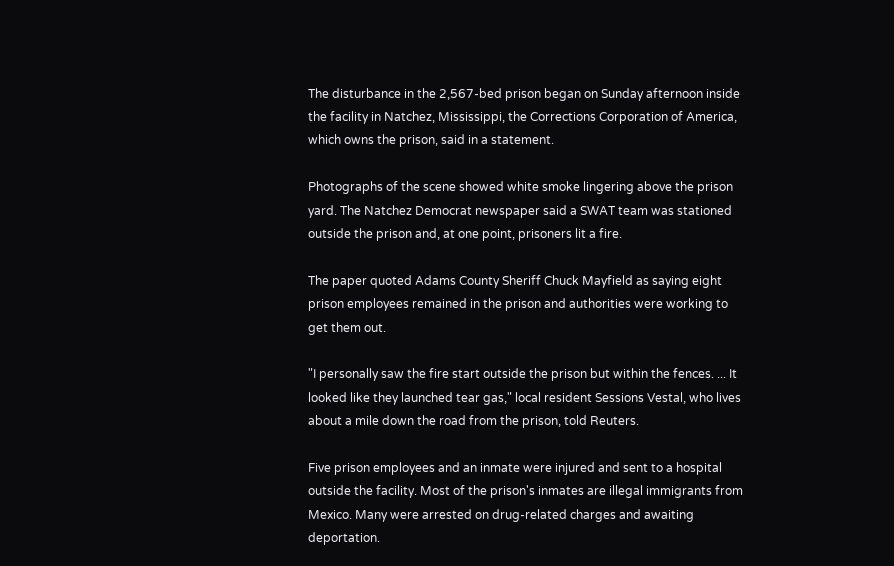The disturbance in the 2,567-bed prison began on Sunday afternoon inside the facility in Natchez, Mississippi, the Corrections Corporation of America, which owns the prison, said in a statement.

Photographs of the scene showed white smoke lingering above the prison yard. The Natchez Democrat newspaper said a SWAT team was stationed outside the prison and, at one point, prisoners lit a fire.

The paper quoted Adams County Sheriff Chuck Mayfield as saying eight prison employees remained in the prison and authorities were working to get them out.

"I personally saw the fire start outside the prison but within the fences. ... It looked like they launched tear gas," local resident Sessions Vestal, who lives about a mile down the road from the prison, told Reuters.

Five prison employees and an inmate were injured and sent to a hospital outside the facility. Most of the prison's inmates are illegal immigrants from Mexico. Many were arrested on drug-related charges and awaiting deportation.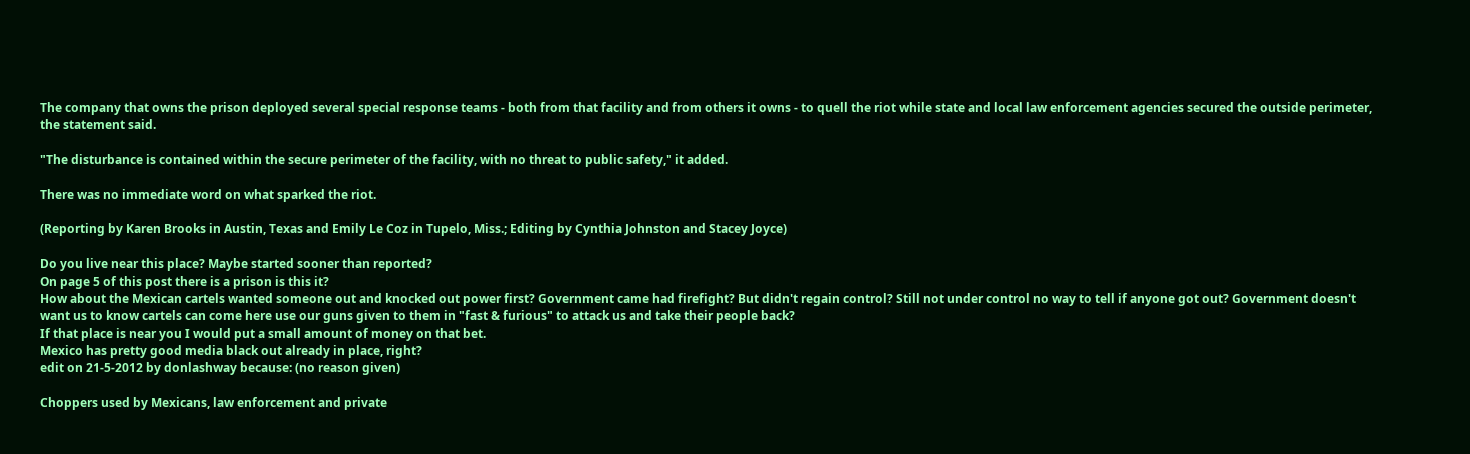The company that owns the prison deployed several special response teams - both from that facility and from others it owns - to quell the riot while state and local law enforcement agencies secured the outside perimeter, the statement said.

"The disturbance is contained within the secure perimeter of the facility, with no threat to public safety," it added.

There was no immediate word on what sparked the riot.

(Reporting by Karen Brooks in Austin, Texas and Emily Le Coz in Tupelo, Miss.; Editing by Cynthia Johnston and Stacey Joyce)

Do you live near this place? Maybe started sooner than reported?
On page 5 of this post there is a prison is this it?
How about the Mexican cartels wanted someone out and knocked out power first? Government came had firefight? But didn't regain control? Still not under control no way to tell if anyone got out? Government doesn't want us to know cartels can come here use our guns given to them in "fast & furious" to attack us and take their people back?
If that place is near you I would put a small amount of money on that bet.
Mexico has pretty good media black out already in place, right?
edit on 21-5-2012 by donlashway because: (no reason given)

Choppers used by Mexicans, law enforcement and private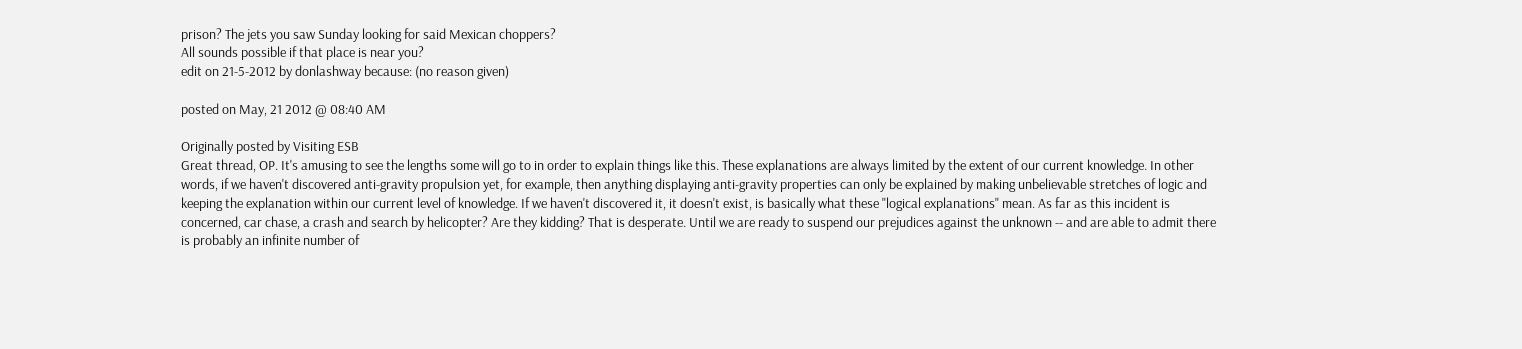prison? The jets you saw Sunday looking for said Mexican choppers?
All sounds possible if that place is near you?
edit on 21-5-2012 by donlashway because: (no reason given)

posted on May, 21 2012 @ 08:40 AM

Originally posted by Visiting ESB
Great thread, OP. It's amusing to see the lengths some will go to in order to explain things like this. These explanations are always limited by the extent of our current knowledge. In other words, if we haven't discovered anti-gravity propulsion yet, for example, then anything displaying anti-gravity properties can only be explained by making unbelievable stretches of logic and keeping the explanation within our current level of knowledge. If we haven't discovered it, it doesn't exist, is basically what these "logical explanations" mean. As far as this incident is concerned, car chase, a crash and search by helicopter? Are they kidding? That is desperate. Until we are ready to suspend our prejudices against the unknown -- and are able to admit there is probably an infinite number of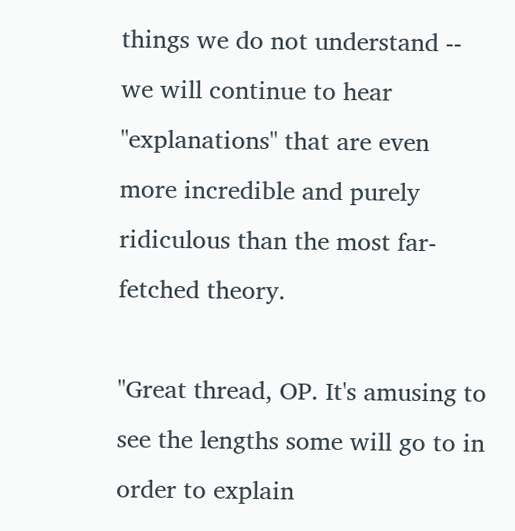things we do not understand -- we will continue to hear "explanations" that are even more incredible and purely ridiculous than the most far-fetched theory.

"Great thread, OP. It's amusing to see the lengths some will go to in order to explain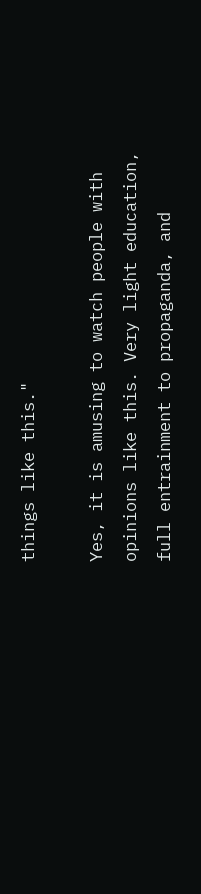things like this."

Yes, it is amusing to watch people with opinions like this. Very light education, full entrainment to propaganda, and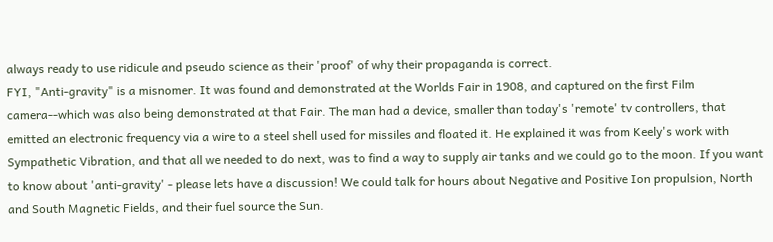always ready to use ridicule and pseudo science as their 'proof' of why their propaganda is correct.
FYI, "Anti-gravity" is a misnomer. It was found and demonstrated at the Worlds Fair in 1908, and captured on the first Film camera--which was also being demonstrated at that Fair. The man had a device, smaller than today's 'remote' tv controllers, that emitted an electronic frequency via a wire to a steel shell used for missiles and floated it. He explained it was from Keely's work with Sympathetic Vibration, and that all we needed to do next, was to find a way to supply air tanks and we could go to the moon. If you want to know about 'anti-gravity' - please lets have a discussion! We could talk for hours about Negative and Positive Ion propulsion, North and South Magnetic Fields, and their fuel source the Sun.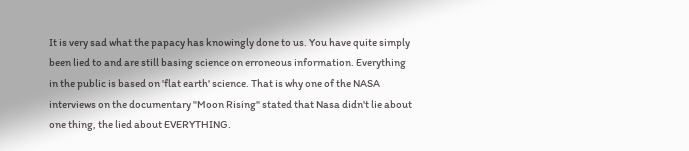It is very sad what the papacy has knowingly done to us. You have quite simply been lied to and are still basing science on erroneous information. Everything in the public is based on 'flat earth' science. That is why one of the NASA interviews on the documentary "Moon Rising" stated that Nasa didn't lie about one thing, the lied about EVERYTHING.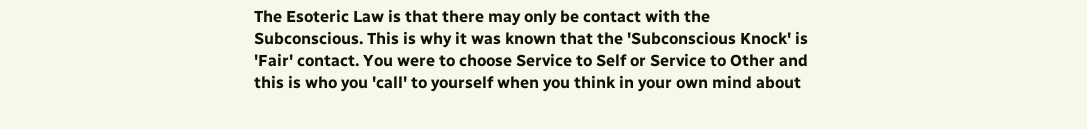The Esoteric Law is that there may only be contact with the Subconscious. This is why it was known that the 'Subconscious Knock' is 'Fair' contact. You were to choose Service to Self or Service to Other and this is who you 'call' to yourself when you think in your own mind about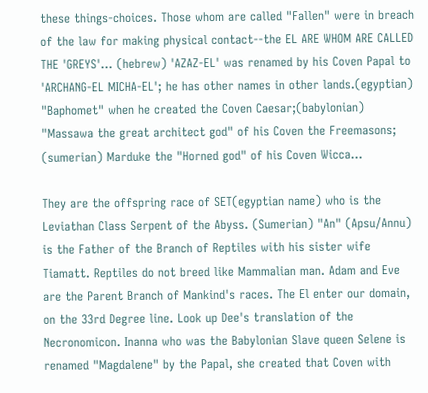these things-choices. Those whom are called "Fallen" were in breach of the law for making physical contact--the EL ARE WHOM ARE CALLED THE 'GREYS'... (hebrew) 'AZAZ-EL' was renamed by his Coven Papal to 'ARCHANG-EL MICHA-EL'; he has other names in other lands.(egyptian) "Baphomet" when he created the Coven Caesar;(babylonian) "Massawa the great architect god" of his Coven the Freemasons; (sumerian) Marduke the "Horned god" of his Coven Wicca...

They are the offspring race of SET(egyptian name) who is the Leviathan Class Serpent of the Abyss. (Sumerian) "An" (Apsu/Annu) is the Father of the Branch of Reptiles with his sister wife Tiamatt. Reptiles do not breed like Mammalian man. Adam and Eve are the Parent Branch of Mankind's races. The El enter our domain, on the 33rd Degree line. Look up Dee's translation of the Necronomicon. Inanna who was the Babylonian Slave queen Selene is renamed "Magdalene" by the Papal, she created that Coven with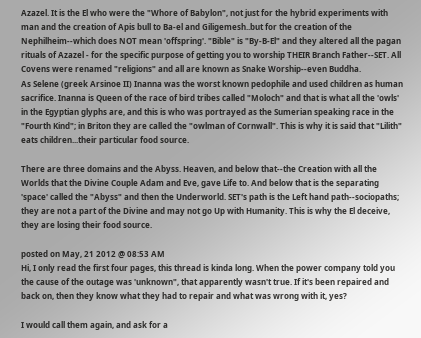Azazel. It is the El who were the "Whore of Babylon", not just for the hybrid experiments with man and the creation of Apis bull to Ba-el and Giligemesh..but for the creation of the Nephilheim--which does NOT mean 'offspring'. "Bible" is "By-B-El" and they altered all the pagan rituals of Azazel - for the specific purpose of getting you to worship THEIR Branch Father--SET. All Covens were renamed "religions" and all are known as Snake Worship--even Buddha.
As Selene (greek Arsinoe II) Inanna was the worst known pedophile and used children as human sacrifice. Inanna is Queen of the race of bird tribes called "Moloch" and that is what all the 'owls' in the Egyptian glyphs are, and this is who was portrayed as the Sumerian speaking race in the "Fourth Kind"; in Briton they are called the "owlman of Cornwall". This is why it is said that "Lilith" eats children...their particular food source.

There are three domains and the Abyss. Heaven, and below that--the Creation with all the Worlds that the Divine Couple Adam and Eve, gave Life to. And below that is the separating 'space' called the "Abyss" and then the Underworld. SET's path is the Left hand path--sociopaths; they are not a part of the Divine and may not go Up with Humanity. This is why the El deceive, they are losing their food source.

posted on May, 21 2012 @ 08:53 AM
Hi, I only read the first four pages, this thread is kinda long. When the power company told you the cause of the outage was 'unknown", that apparently wasn't true. If it's been repaired and back on, then they know what they had to repair and what was wrong with it, yes?

I would call them again, and ask for a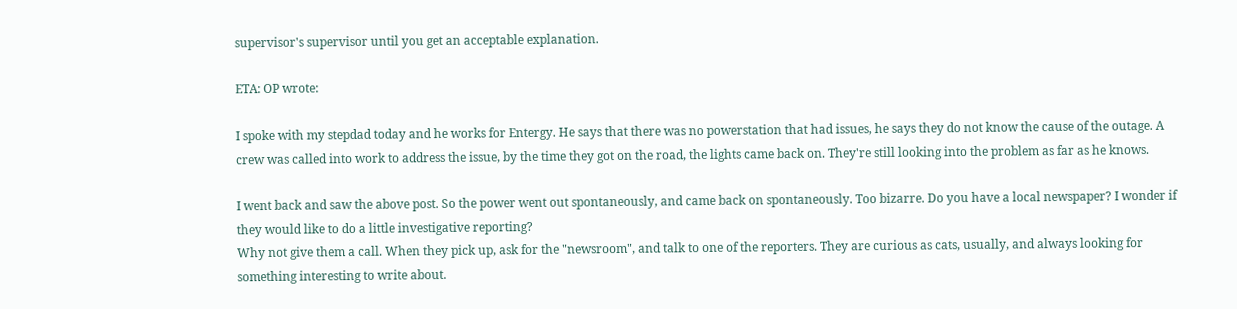supervisor's supervisor until you get an acceptable explanation.

ETA: OP wrote:

I spoke with my stepdad today and he works for Entergy. He says that there was no powerstation that had issues, he says they do not know the cause of the outage. A crew was called into work to address the issue, by the time they got on the road, the lights came back on. They're still looking into the problem as far as he knows.

I went back and saw the above post. So the power went out spontaneously, and came back on spontaneously. Too bizarre. Do you have a local newspaper? I wonder if they would like to do a little investigative reporting?
Why not give them a call. When they pick up, ask for the "newsroom", and talk to one of the reporters. They are curious as cats, usually, and always looking for something interesting to write about.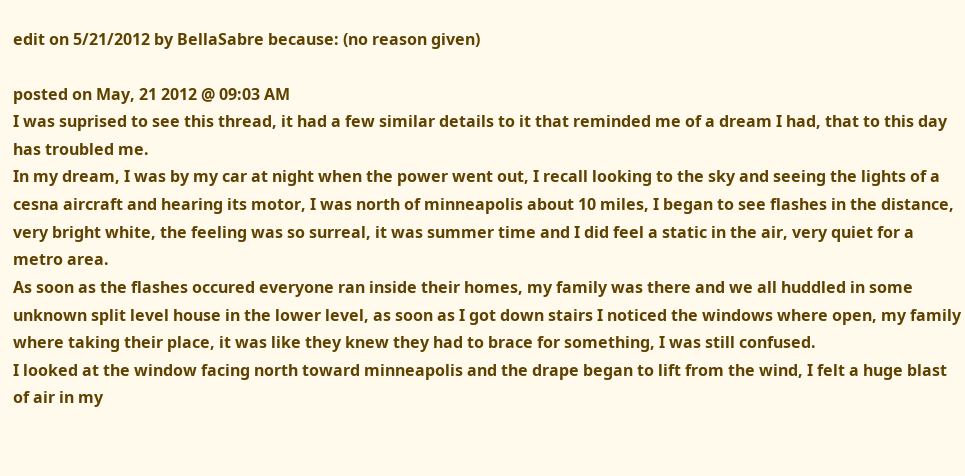edit on 5/21/2012 by BellaSabre because: (no reason given)

posted on May, 21 2012 @ 09:03 AM
I was suprised to see this thread, it had a few similar details to it that reminded me of a dream I had, that to this day has troubled me.
In my dream, I was by my car at night when the power went out, I recall looking to the sky and seeing the lights of a cesna aircraft and hearing its motor, I was north of minneapolis about 10 miles, I began to see flashes in the distance, very bright white, the feeling was so surreal, it was summer time and I did feel a static in the air, very quiet for a metro area.
As soon as the flashes occured everyone ran inside their homes, my family was there and we all huddled in some unknown split level house in the lower level, as soon as I got down stairs I noticed the windows where open, my family where taking their place, it was like they knew they had to brace for something, I was still confused.
I looked at the window facing north toward minneapolis and the drape began to lift from the wind, I felt a huge blast of air in my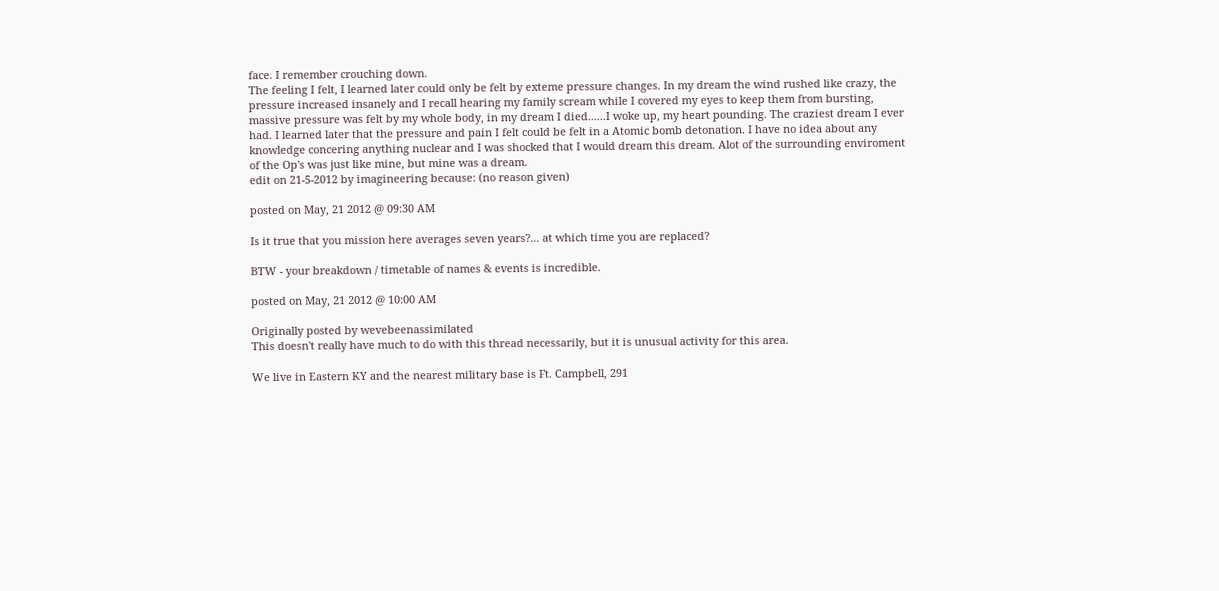face. I remember crouching down.
The feeling I felt, I learned later could only be felt by exteme pressure changes. In my dream the wind rushed like crazy, the pressure increased insanely and I recall hearing my family scream while I covered my eyes to keep them from bursting, massive pressure was felt by my whole body, in my dream I died......I woke up, my heart pounding. The craziest dream I ever had. I learned later that the pressure and pain I felt could be felt in a Atomic bomb detonation. I have no idea about any knowledge concering anything nuclear and I was shocked that I would dream this dream. Alot of the surrounding enviroment of the Op's was just like mine, but mine was a dream.
edit on 21-5-2012 by imagineering because: (no reason given)

posted on May, 21 2012 @ 09:30 AM

Is it true that you mission here averages seven years?... at which time you are replaced?

BTW - your breakdown / timetable of names & events is incredible.

posted on May, 21 2012 @ 10:00 AM

Originally posted by wevebeenassimilated
This doesn't really have much to do with this thread necessarily, but it is unusual activity for this area.

We live in Eastern KY and the nearest military base is Ft. Campbell, 291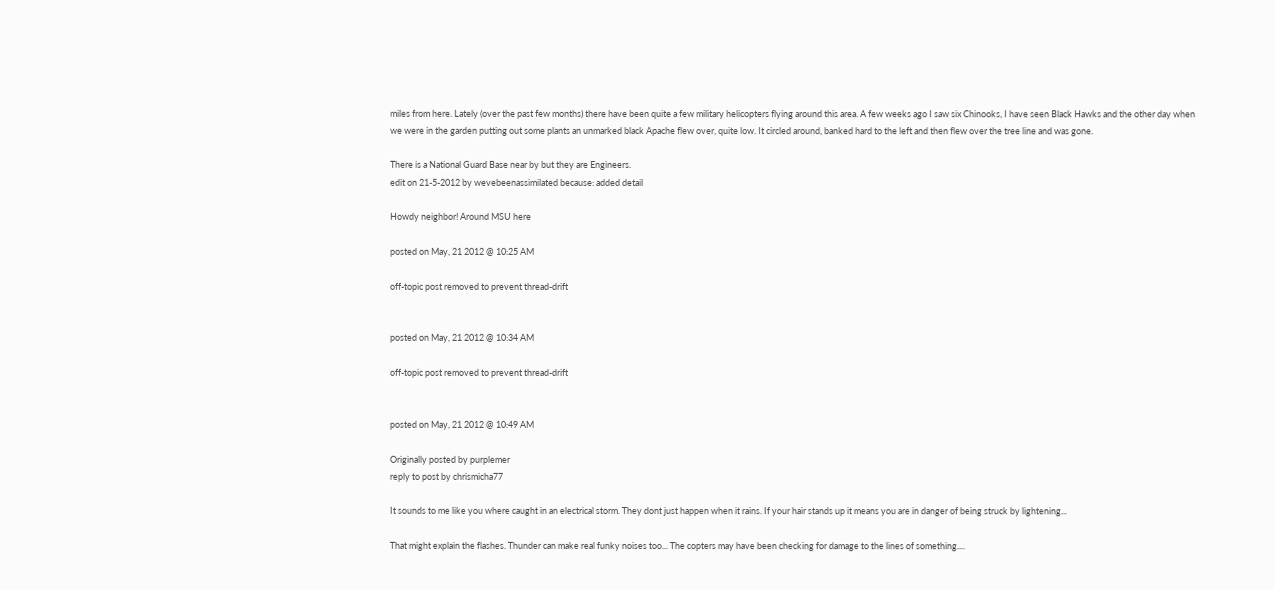miles from here. Lately (over the past few months) there have been quite a few military helicopters flying around this area. A few weeks ago I saw six Chinooks, I have seen Black Hawks and the other day when we were in the garden putting out some plants an unmarked black Apache flew over, quite low. It circled around, banked hard to the left and then flew over the tree line and was gone.

There is a National Guard Base near by but they are Engineers.
edit on 21-5-2012 by wevebeenassimilated because: added detail

Howdy neighbor! Around MSU here

posted on May, 21 2012 @ 10:25 AM

off-topic post removed to prevent thread-drift


posted on May, 21 2012 @ 10:34 AM

off-topic post removed to prevent thread-drift


posted on May, 21 2012 @ 10:49 AM

Originally posted by purplemer
reply to post by chrismicha77

It sounds to me like you where caught in an electrical storm. They dont just happen when it rains. If your hair stands up it means you are in danger of being struck by lightening...

That might explain the flashes. Thunder can make real funky noises too... The copters may have been checking for damage to the lines of something....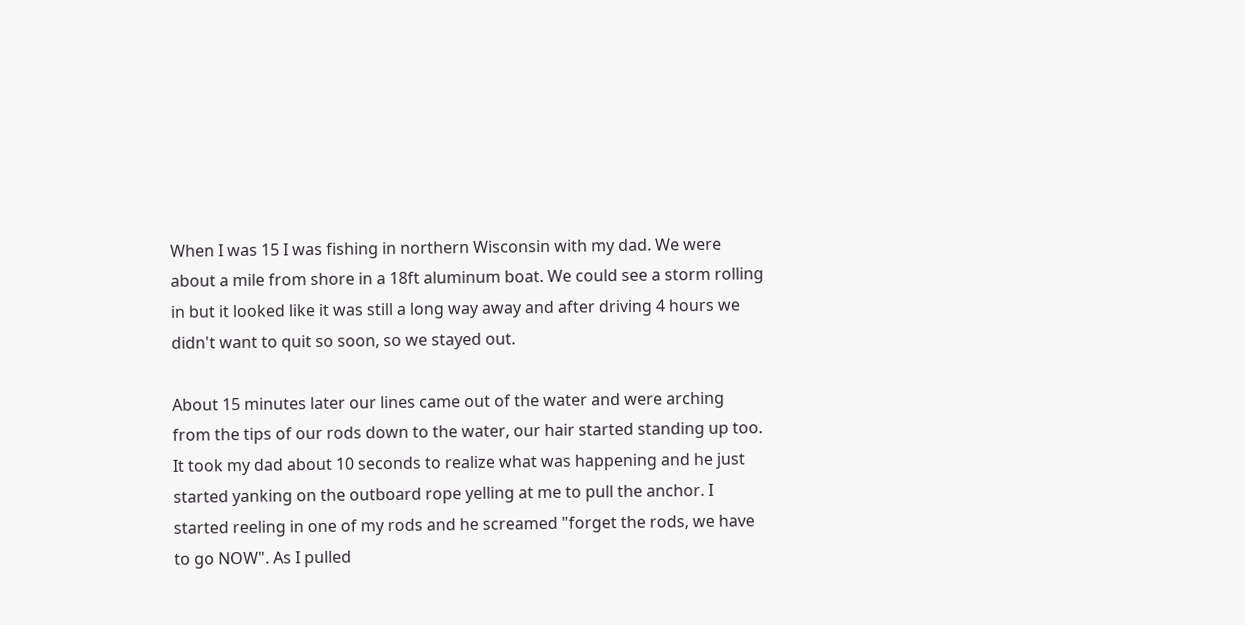When I was 15 I was fishing in northern Wisconsin with my dad. We were about a mile from shore in a 18ft aluminum boat. We could see a storm rolling in but it looked like it was still a long way away and after driving 4 hours we didn't want to quit so soon, so we stayed out.

About 15 minutes later our lines came out of the water and were arching from the tips of our rods down to the water, our hair started standing up too. It took my dad about 10 seconds to realize what was happening and he just started yanking on the outboard rope yelling at me to pull the anchor. I started reeling in one of my rods and he screamed "forget the rods, we have to go NOW". As I pulled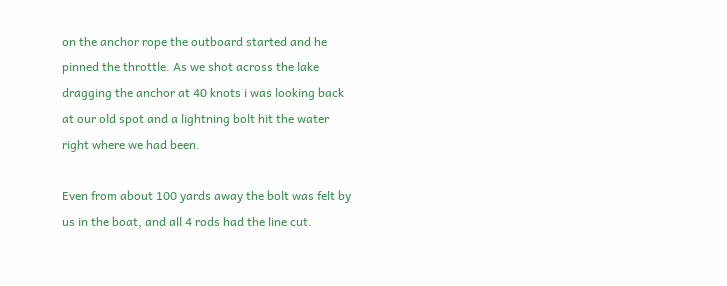on the anchor rope the outboard started and he pinned the throttle. As we shot across the lake dragging the anchor at 40 knots i was looking back at our old spot and a lightning bolt hit the water right where we had been.

Even from about 100 yards away the bolt was felt by us in the boat, and all 4 rods had the line cut.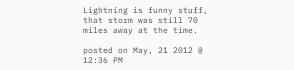Lightning is funny stuff, that storm was still 70 miles away at the time.

posted on May, 21 2012 @ 12:36 PM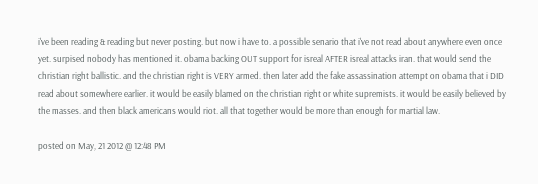i've been reading & reading but never posting. but now i have to. a possible senario that i've not read about anywhere even once yet. surpised nobody has mentioned it. obama backing OUT support for isreal AFTER isreal attacks iran. that would send the christian right ballistic. and the christian right is VERY armed. then later add the fake assassination attempt on obama that i DID read about somewhere earlier. it would be easily blamed on the christian right or white supremists. it would be easily believed by the masses. and then black americans would riot. all that together would be more than enough for martial law.

posted on May, 21 2012 @ 12:48 PM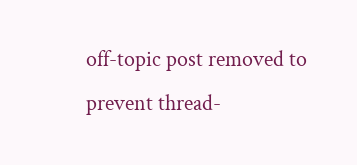off-topic post removed to prevent thread-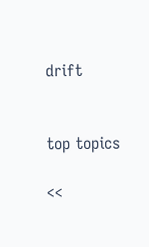drift


top topics

<<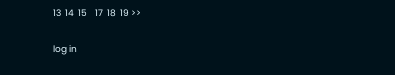13  14  15    17  18  19 >>

log in